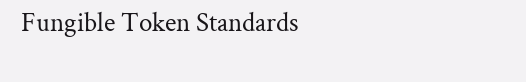Fungible Token Standards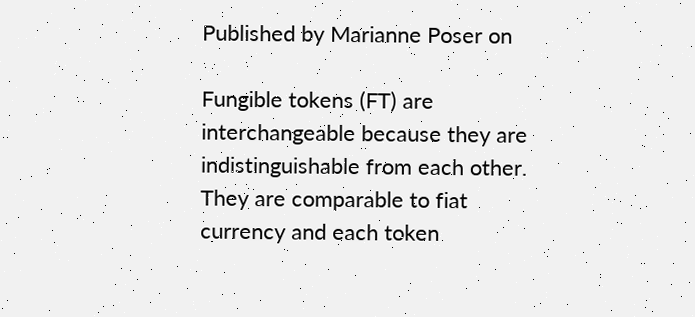Published by Marianne Poser on

Fungible tokens (FT) are interchangeable because they are indistinguishable from each other. They are comparable to fiat currency and each token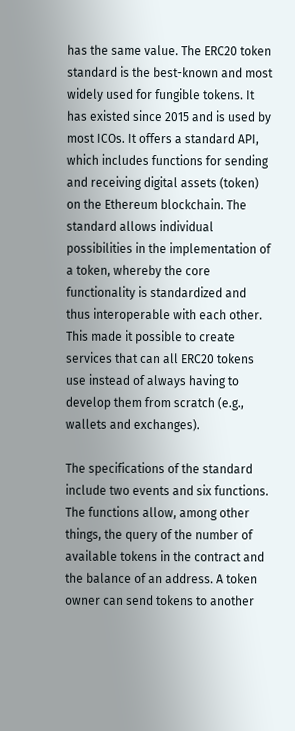has the same value. The ERC20 token standard is the best-known and most widely used for fungible tokens. It has existed since 2015 and is used by most ICOs. It offers a standard API, which includes functions for sending and receiving digital assets (token) on the Ethereum blockchain. The standard allows individual possibilities in the implementation of a token, whereby the core functionality is standardized and thus interoperable with each other. This made it possible to create services that can all ERC20 tokens use instead of always having to develop them from scratch (e.g., wallets and exchanges).

The specifications of the standard include two events and six functions. The functions allow, among other things, the query of the number of available tokens in the contract and the balance of an address. A token owner can send tokens to another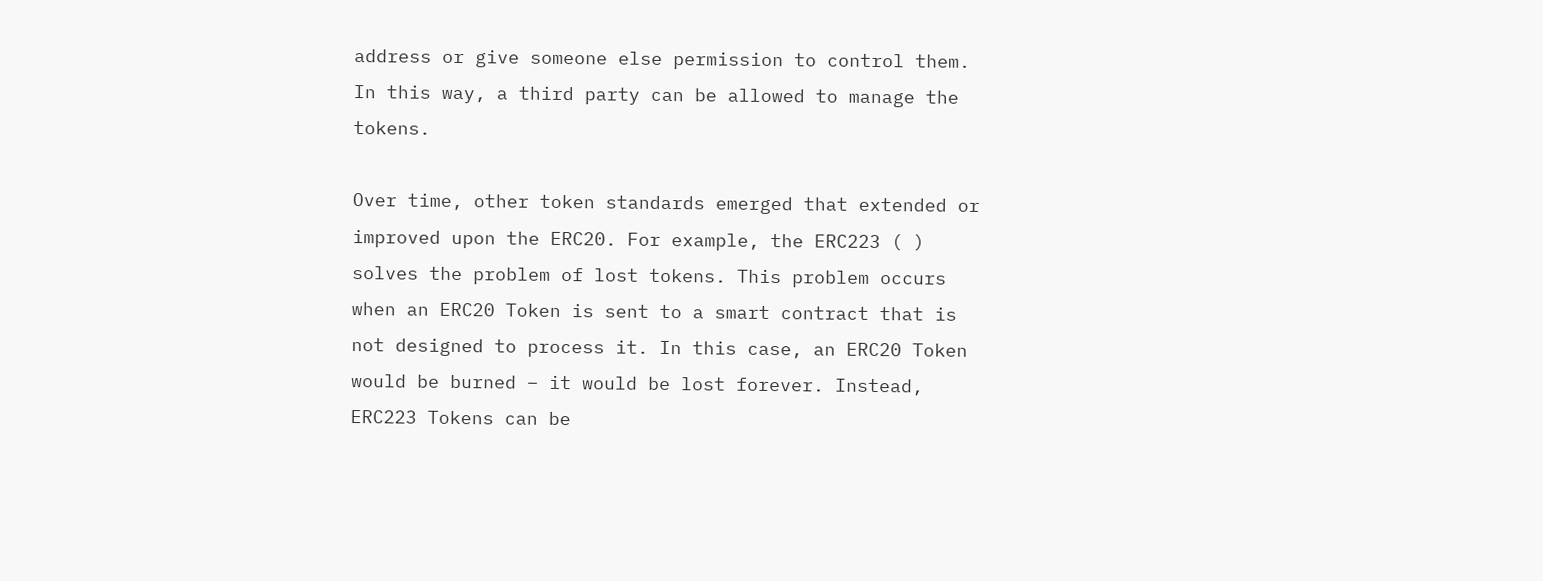address or give someone else permission to control them. In this way, a third party can be allowed to manage the tokens.

Over time, other token standards emerged that extended or improved upon the ERC20. For example, the ERC223 ( ) solves the problem of lost tokens. This problem occurs when an ERC20 Token is sent to a smart contract that is not designed to process it. In this case, an ERC20 Token would be burned – it would be lost forever. Instead, ERC223 Tokens can be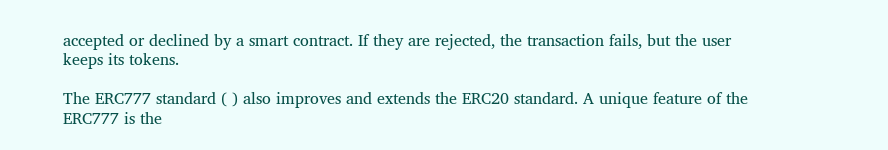accepted or declined by a smart contract. If they are rejected, the transaction fails, but the user keeps its tokens.

The ERC777 standard ( ) also improves and extends the ERC20 standard. A unique feature of the ERC777 is the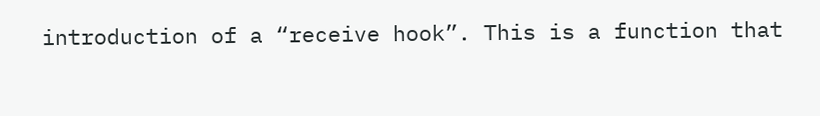introduction of a “receive hook”. This is a function that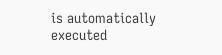is automatically executed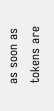as soon as tokens are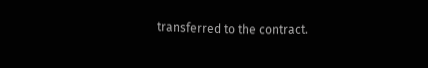transferred to the contract.